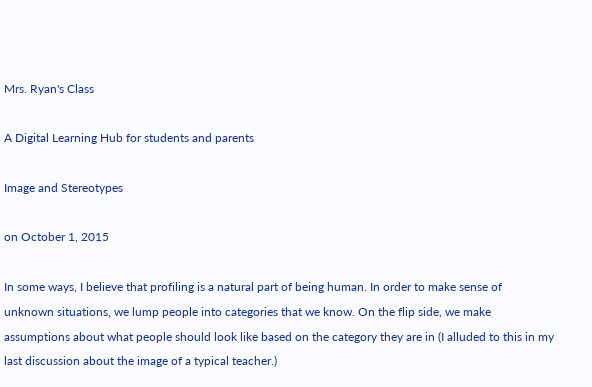Mrs. Ryan's Class

A Digital Learning Hub for students and parents

Image and Stereotypes

on October 1, 2015

In some ways, I believe that profiling is a natural part of being human. In order to make sense of unknown situations, we lump people into categories that we know. On the flip side, we make assumptions about what people should look like based on the category they are in (I alluded to this in my last discussion about the image of a typical teacher.)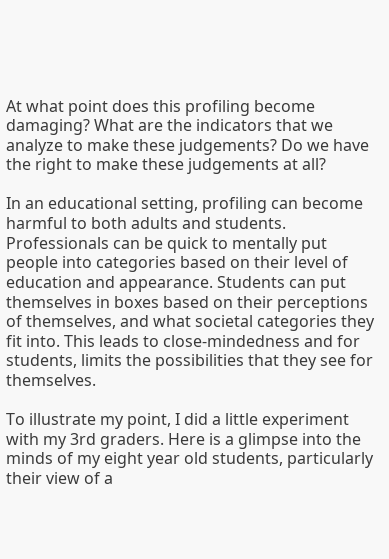At what point does this profiling become damaging? What are the indicators that we analyze to make these judgements? Do we have the right to make these judgements at all?

In an educational setting, profiling can become harmful to both adults and students. Professionals can be quick to mentally put people into categories based on their level of education and appearance. Students can put themselves in boxes based on their perceptions of themselves, and what societal categories they fit into. This leads to close-mindedness and for students, limits the possibilities that they see for themselves.

To illustrate my point, I did a little experiment with my 3rd graders. Here is a glimpse into the minds of my eight year old students, particularly their view of a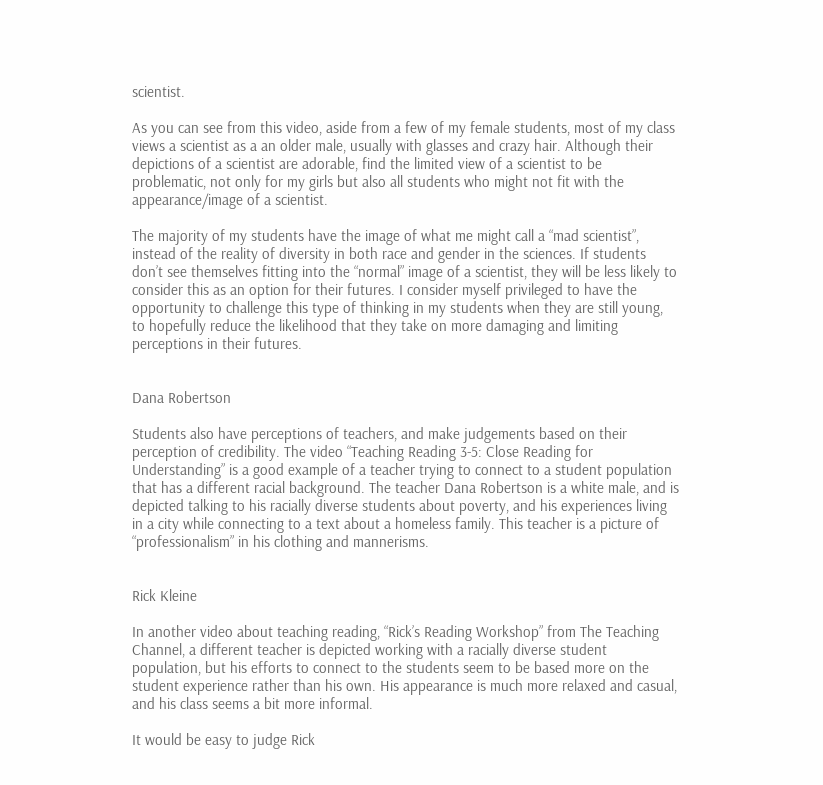scientist.

As you can see from this video, aside from a few of my female students, most of my class views a scientist as a an older male, usually with glasses and crazy hair. Although their depictions of a scientist are adorable, find the limited view of a scientist to be problematic, not only for my girls but also all students who might not fit with the appearance/image of a scientist.

The majority of my students have the image of what me might call a “mad scientist”, instead of the reality of diversity in both race and gender in the sciences. If students don’t see themselves fitting into the “normal” image of a scientist, they will be less likely to consider this as an option for their futures. I consider myself privileged to have the opportunity to challenge this type of thinking in my students when they are still young, to hopefully reduce the likelihood that they take on more damaging and limiting perceptions in their futures.


Dana Robertson

Students also have perceptions of teachers, and make judgements based on their perception of credibility. The video “Teaching Reading 3-5: Close Reading for Understanding” is a good example of a teacher trying to connect to a student population that has a different racial background. The teacher Dana Robertson is a white male, and is depicted talking to his racially diverse students about poverty, and his experiences living in a city while connecting to a text about a homeless family. This teacher is a picture of “professionalism” in his clothing and mannerisms.


Rick Kleine

In another video about teaching reading, “Rick’s Reading Workshop” from The Teaching Channel, a different teacher is depicted working with a racially diverse student population, but his efforts to connect to the students seem to be based more on the student experience rather than his own. His appearance is much more relaxed and casual, and his class seems a bit more informal.

It would be easy to judge Rick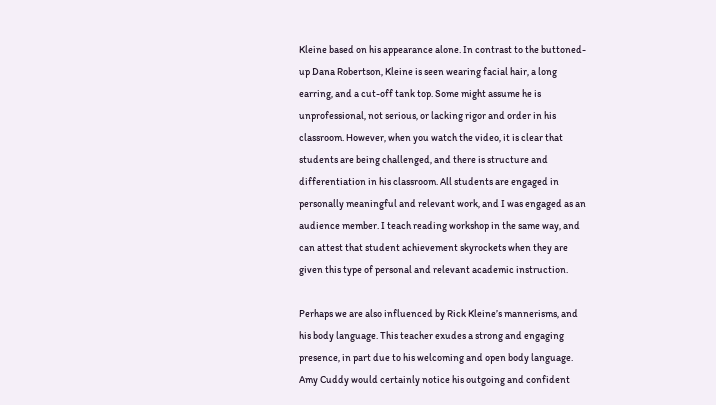Kleine based on his appearance alone. In contrast to the buttoned-up Dana Robertson, Kleine is seen wearing facial hair, a long earring, and a cut-off tank top. Some might assume he is unprofessional, not serious, or lacking rigor and order in his classroom. However, when you watch the video, it is clear that students are being challenged, and there is structure and differentiation in his classroom. All students are engaged in personally meaningful and relevant work, and I was engaged as an audience member. I teach reading workshop in the same way, and can attest that student achievement skyrockets when they are given this type of personal and relevant academic instruction.

Perhaps we are also influenced by Rick Kleine’s mannerisms, and his body language. This teacher exudes a strong and engaging presence, in part due to his welcoming and open body language. Amy Cuddy would certainly notice his outgoing and confident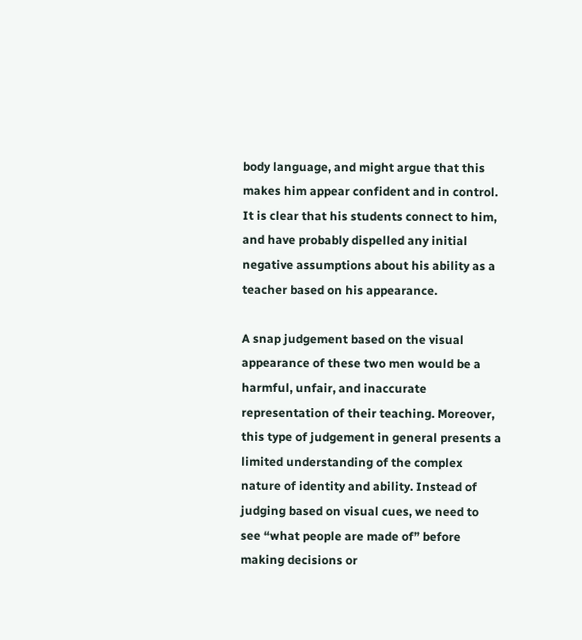body language, and might argue that this makes him appear confident and in control. It is clear that his students connect to him, and have probably dispelled any initial negative assumptions about his ability as a teacher based on his appearance.

A snap judgement based on the visual appearance of these two men would be a harmful, unfair, and inaccurate representation of their teaching. Moreover, this type of judgement in general presents a limited understanding of the complex nature of identity and ability. Instead of judging based on visual cues, we need to see “what people are made of” before making decisions or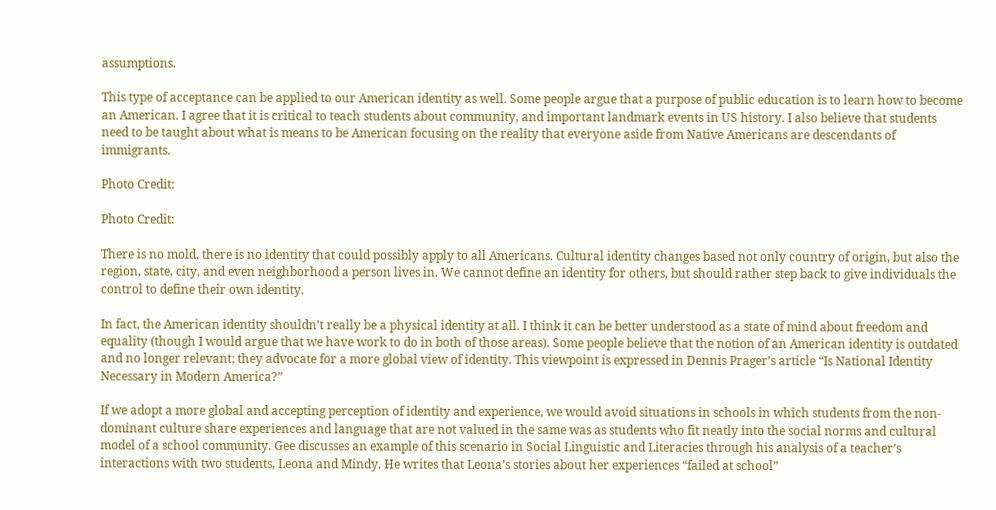assumptions.

This type of acceptance can be applied to our American identity as well. Some people argue that a purpose of public education is to learn how to become an American. I agree that it is critical to teach students about community, and important landmark events in US history. I also believe that students need to be taught about what is means to be American focusing on the reality that everyone aside from Native Americans are descendants of immigrants.

Photo Credit:

Photo Credit:

There is no mold, there is no identity that could possibly apply to all Americans. Cultural identity changes based not only country of origin, but also the region, state, city, and even neighborhood a person lives in. We cannot define an identity for others, but should rather step back to give individuals the control to define their own identity.

In fact, the American identity shouldn’t really be a physical identity at all. I think it can be better understood as a state of mind about freedom and equality (though I would argue that we have work to do in both of those areas). Some people believe that the notion of an American identity is outdated and no longer relevant; they advocate for a more global view of identity. This viewpoint is expressed in Dennis Prager’s article “Is National Identity Necessary in Modern America?”

If we adopt a more global and accepting perception of identity and experience, we would avoid situations in schools in which students from the non-dominant culture share experiences and language that are not valued in the same was as students who fit neatly into the social norms and cultural model of a school community. Gee discusses an example of this scenario in Social Linguistic and Literacies through his analysis of a teacher’s interactions with two students, Leona and Mindy. He writes that Leona’s stories about her experiences “failed at school”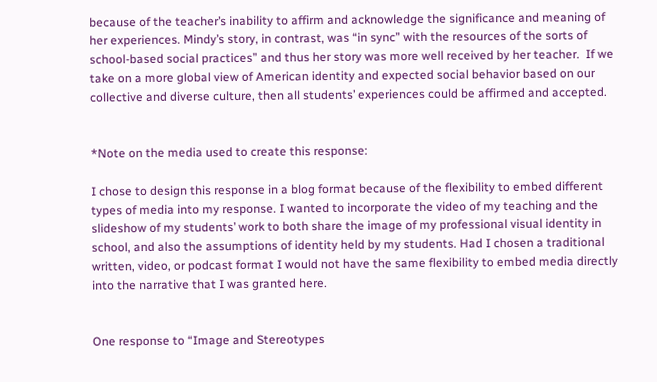because of the teacher’s inability to affirm and acknowledge the significance and meaning of her experiences. Mindy’s story, in contrast, was “in sync” with the resources of the sorts of school-based social practices” and thus her story was more well received by her teacher.  If we take on a more global view of American identity and expected social behavior based on our collective and diverse culture, then all students’ experiences could be affirmed and accepted.


*Note on the media used to create this response:

I chose to design this response in a blog format because of the flexibility to embed different types of media into my response. I wanted to incorporate the video of my teaching and the slideshow of my students’ work to both share the image of my professional visual identity in school, and also the assumptions of identity held by my students. Had I chosen a traditional written, video, or podcast format I would not have the same flexibility to embed media directly into the narrative that I was granted here.


One response to “Image and Stereotypes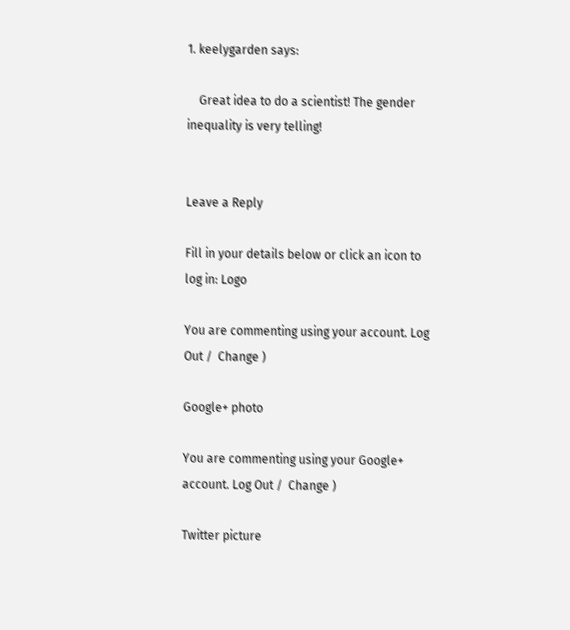1. keelygarden says:

    Great idea to do a scientist! The gender inequality is very telling!


Leave a Reply

Fill in your details below or click an icon to log in: Logo

You are commenting using your account. Log Out /  Change )

Google+ photo

You are commenting using your Google+ account. Log Out /  Change )

Twitter picture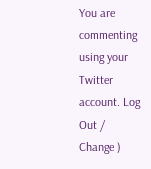You are commenting using your Twitter account. Log Out /  Change )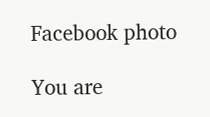Facebook photo

You are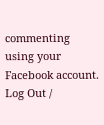commenting using your Facebook account. Log Out /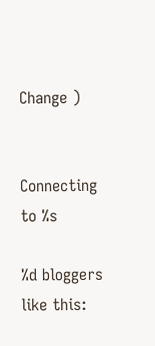Change )


Connecting to %s

%d bloggers like this: